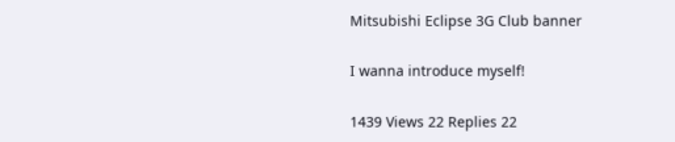Mitsubishi Eclipse 3G Club banner

I wanna introduce myself!

1439 Views 22 Replies 22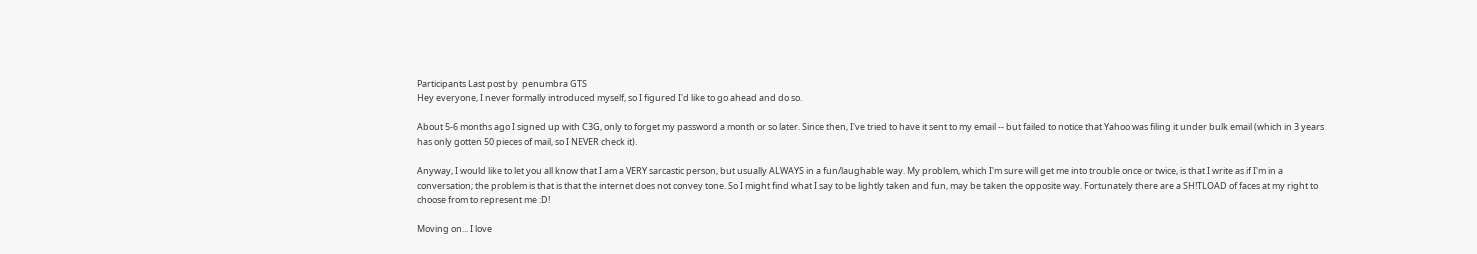Participants Last post by  penumbra GTS
Hey everyone, I never formally introduced myself, so I figured I'd like to go ahead and do so.

About 5-6 months ago I signed up with C3G, only to forget my password a month or so later. Since then, I've tried to have it sent to my email -- but failed to notice that Yahoo was filing it under bulk email (which in 3 years has only gotten 50 pieces of mail, so I NEVER check it).

Anyway, I would like to let you all know that I am a VERY sarcastic person, but usually ALWAYS in a fun/laughable way. My problem, which I'm sure will get me into trouble once or twice, is that I write as if I'm in a conversation; the problem is that is that the internet does not convey tone. So I might find what I say to be lightly taken and fun, may be taken the opposite way. Fortunately there are a SH!TLOAD of faces at my right to choose from to represent me :D!

Moving on... I love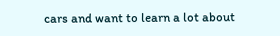cars and want to learn a lot about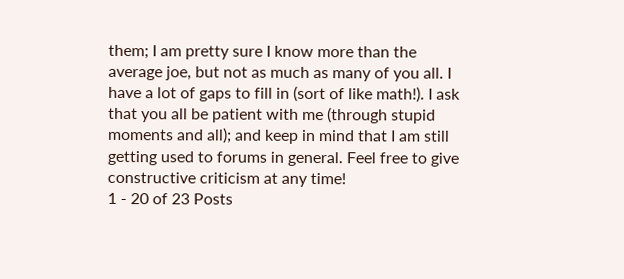them; I am pretty sure I know more than the average joe, but not as much as many of you all. I have a lot of gaps to fill in (sort of like math!). I ask that you all be patient with me (through stupid moments and all); and keep in mind that I am still getting used to forums in general. Feel free to give constructive criticism at any time!
1 - 20 of 23 Posts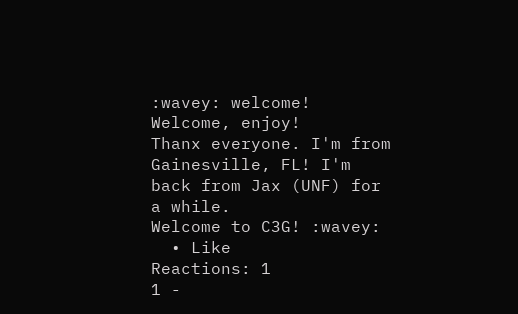:wavey: welcome!
Welcome, enjoy!
Thanx everyone. I'm from Gainesville, FL! I'm back from Jax (UNF) for a while.
Welcome to C3G! :wavey:
  • Like
Reactions: 1
1 -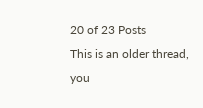20 of 23 Posts
This is an older thread, you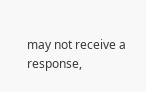may not receive a response,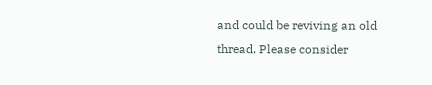and could be reviving an old thread. Please consider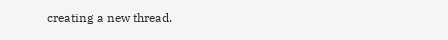creating a new thread.